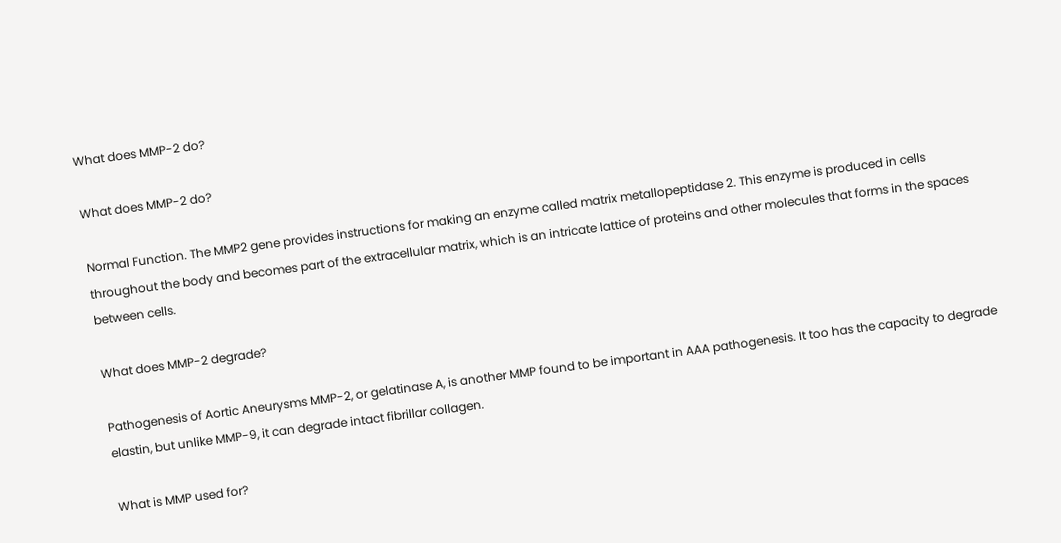What does MMP-2 do?

What does MMP-2 do?

Normal Function. The MMP2 gene provides instructions for making an enzyme called matrix metallopeptidase 2. This enzyme is produced in cells throughout the body and becomes part of the extracellular matrix, which is an intricate lattice of proteins and other molecules that forms in the spaces between cells.

What does MMP-2 degrade?

Pathogenesis of Aortic Aneurysms MMP-2, or gelatinase A, is another MMP found to be important in AAA pathogenesis. It too has the capacity to degrade elastin, but unlike MMP-9, it can degrade intact fibrillar collagen.

What is MMP used for?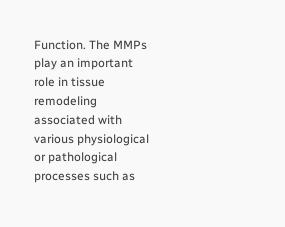Function. The MMPs play an important role in tissue remodeling associated with various physiological or pathological processes such as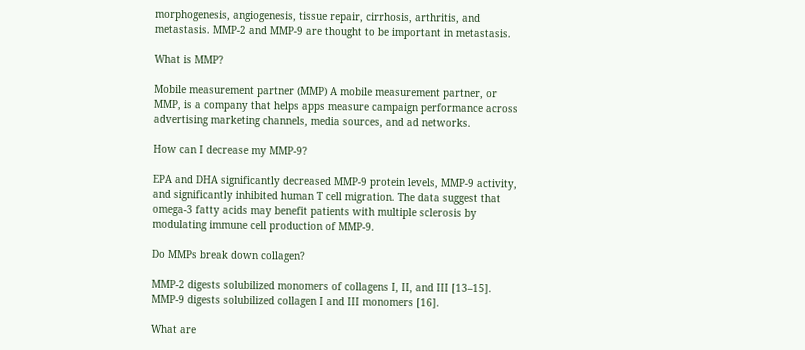morphogenesis, angiogenesis, tissue repair, cirrhosis, arthritis, and metastasis. MMP-2 and MMP-9 are thought to be important in metastasis.

What is MMP?

Mobile measurement partner (MMP) A mobile measurement partner, or MMP, is a company that helps apps measure campaign performance across advertising marketing channels, media sources, and ad networks.

How can I decrease my MMP-9?

EPA and DHA significantly decreased MMP-9 protein levels, MMP-9 activity, and significantly inhibited human T cell migration. The data suggest that omega-3 fatty acids may benefit patients with multiple sclerosis by modulating immune cell production of MMP-9.

Do MMPs break down collagen?

MMP-2 digests solubilized monomers of collagens I, II, and III [13–15]. MMP-9 digests solubilized collagen I and III monomers [16].

What are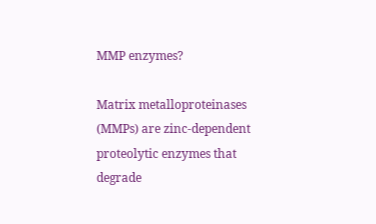MMP enzymes?

Matrix metalloproteinases (MMPs) are zinc-dependent proteolytic enzymes that degrade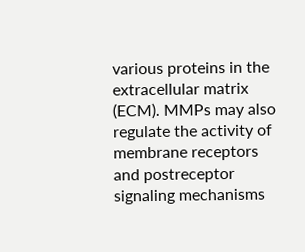various proteins in the extracellular matrix (ECM). MMPs may also regulate the activity of membrane receptors and postreceptor signaling mechanisms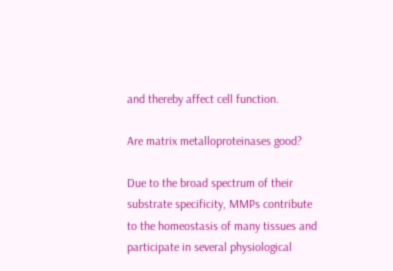and thereby affect cell function.

Are matrix metalloproteinases good?

Due to the broad spectrum of their substrate specificity, MMPs contribute to the homeostasis of many tissues and participate in several physiological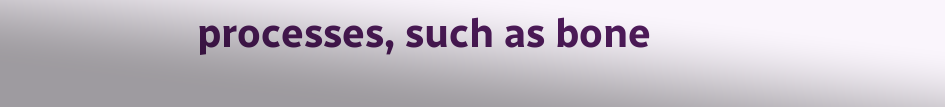processes, such as bone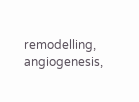remodelling, angiogenesis,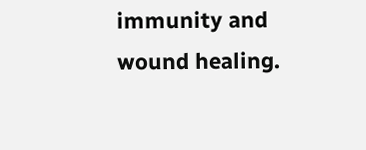immunity and wound healing.